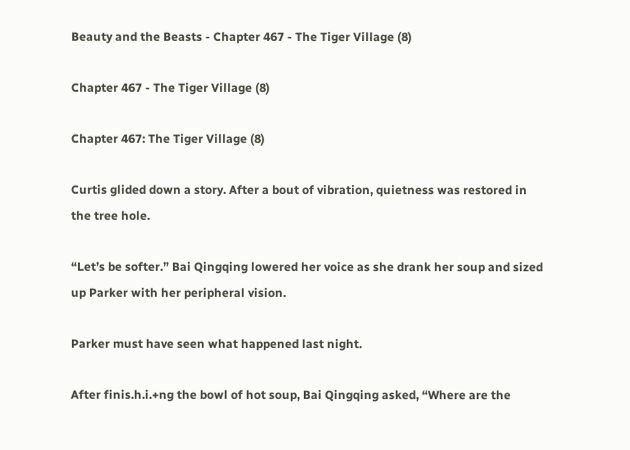Beauty and the Beasts - Chapter 467 - The Tiger Village (8)

Chapter 467 - The Tiger Village (8)

Chapter 467: The Tiger Village (8)

Curtis glided down a story. After a bout of vibration, quietness was restored in the tree hole.

“Let’s be softer.” Bai Qingqing lowered her voice as she drank her soup and sized up Parker with her peripheral vision.

Parker must have seen what happened last night.

After finis.h.i.+ng the bowl of hot soup, Bai Qingqing asked, “Where are the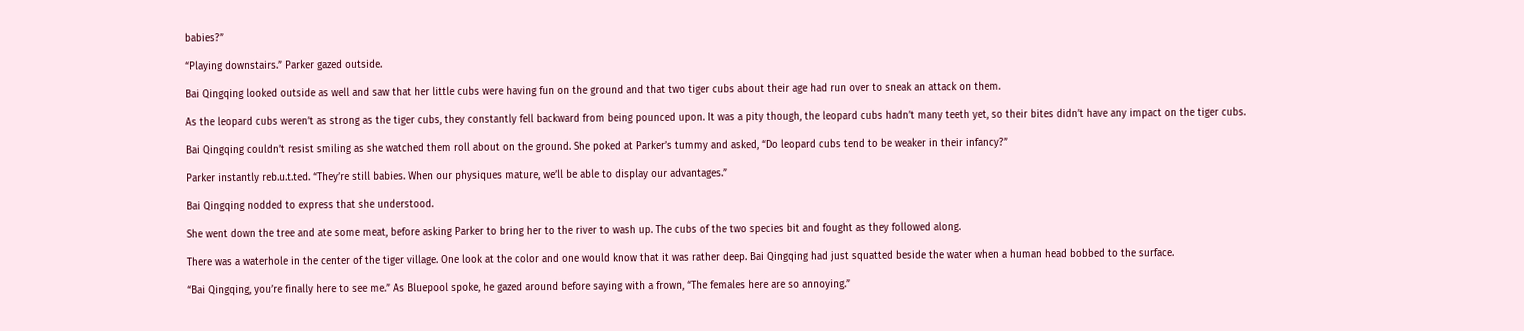babies?”

“Playing downstairs.” Parker gazed outside.

Bai Qingqing looked outside as well and saw that her little cubs were having fun on the ground and that two tiger cubs about their age had run over to sneak an attack on them.

As the leopard cubs weren’t as strong as the tiger cubs, they constantly fell backward from being pounced upon. It was a pity though, the leopard cubs hadn’t many teeth yet, so their bites didn’t have any impact on the tiger cubs.

Bai Qingqing couldn’t resist smiling as she watched them roll about on the ground. She poked at Parker’s tummy and asked, “Do leopard cubs tend to be weaker in their infancy?”

Parker instantly reb.u.t.ted. “They’re still babies. When our physiques mature, we’ll be able to display our advantages.”

Bai Qingqing nodded to express that she understood.

She went down the tree and ate some meat, before asking Parker to bring her to the river to wash up. The cubs of the two species bit and fought as they followed along.

There was a waterhole in the center of the tiger village. One look at the color and one would know that it was rather deep. Bai Qingqing had just squatted beside the water when a human head bobbed to the surface.

“Bai Qingqing, you’re finally here to see me.” As Bluepool spoke, he gazed around before saying with a frown, “The females here are so annoying.”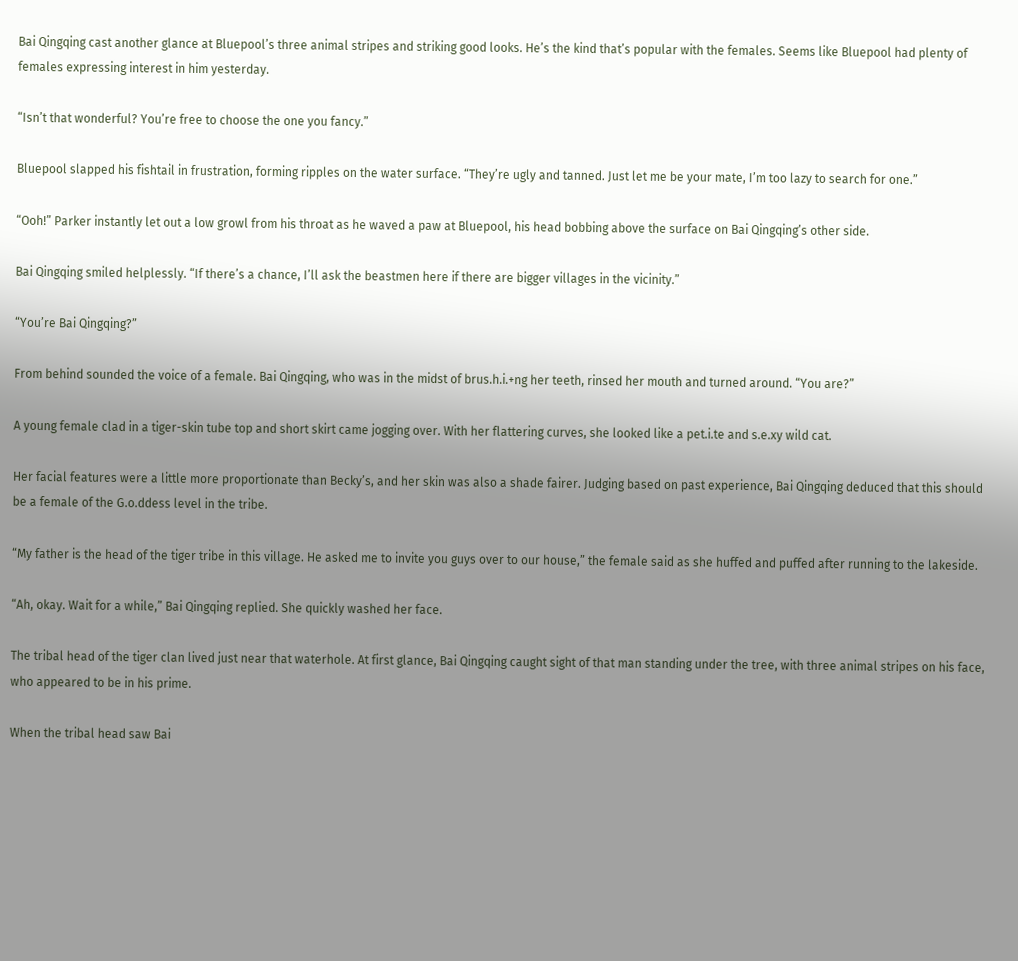Bai Qingqing cast another glance at Bluepool’s three animal stripes and striking good looks. He’s the kind that’s popular with the females. Seems like Bluepool had plenty of females expressing interest in him yesterday.

“Isn’t that wonderful? You’re free to choose the one you fancy.”

Bluepool slapped his fishtail in frustration, forming ripples on the water surface. “They’re ugly and tanned. Just let me be your mate, I’m too lazy to search for one.”

“Ooh!” Parker instantly let out a low growl from his throat as he waved a paw at Bluepool, his head bobbing above the surface on Bai Qingqing’s other side.

Bai Qingqing smiled helplessly. “If there’s a chance, I’ll ask the beastmen here if there are bigger villages in the vicinity.”

“You’re Bai Qingqing?”

From behind sounded the voice of a female. Bai Qingqing, who was in the midst of brus.h.i.+ng her teeth, rinsed her mouth and turned around. “You are?”

A young female clad in a tiger-skin tube top and short skirt came jogging over. With her flattering curves, she looked like a pet.i.te and s.e.xy wild cat.

Her facial features were a little more proportionate than Becky’s, and her skin was also a shade fairer. Judging based on past experience, Bai Qingqing deduced that this should be a female of the G.o.ddess level in the tribe.

“My father is the head of the tiger tribe in this village. He asked me to invite you guys over to our house,” the female said as she huffed and puffed after running to the lakeside.

“Ah, okay. Wait for a while,” Bai Qingqing replied. She quickly washed her face.

The tribal head of the tiger clan lived just near that waterhole. At first glance, Bai Qingqing caught sight of that man standing under the tree, with three animal stripes on his face, who appeared to be in his prime.

When the tribal head saw Bai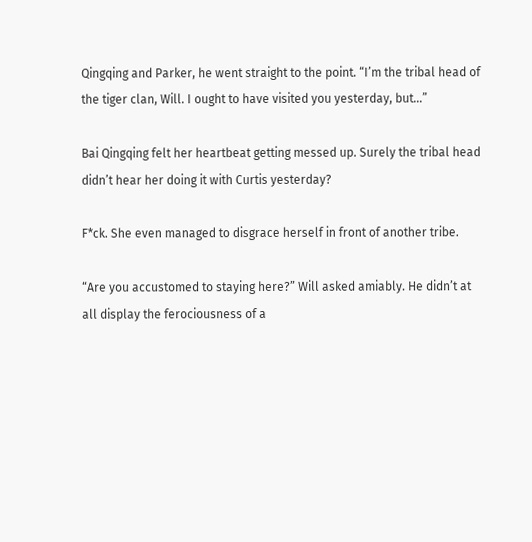Qingqing and Parker, he went straight to the point. “I’m the tribal head of the tiger clan, Will. I ought to have visited you yesterday, but…”

Bai Qingqing felt her heartbeat getting messed up. Surely the tribal head didn’t hear her doing it with Curtis yesterday?

F*ck. She even managed to disgrace herself in front of another tribe.

“Are you accustomed to staying here?” Will asked amiably. He didn’t at all display the ferociousness of a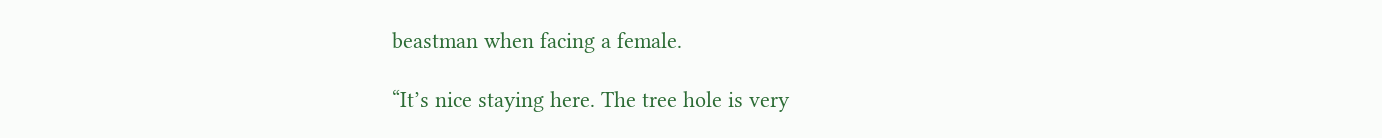beastman when facing a female.

“It’s nice staying here. The tree hole is very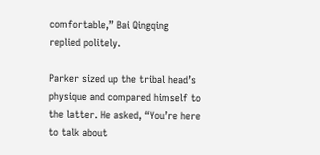comfortable,” Bai Qingqing replied politely.

Parker sized up the tribal head’s physique and compared himself to the latter. He asked, “You’re here to talk about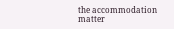the accommodation matter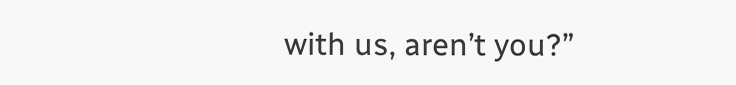with us, aren’t you?”